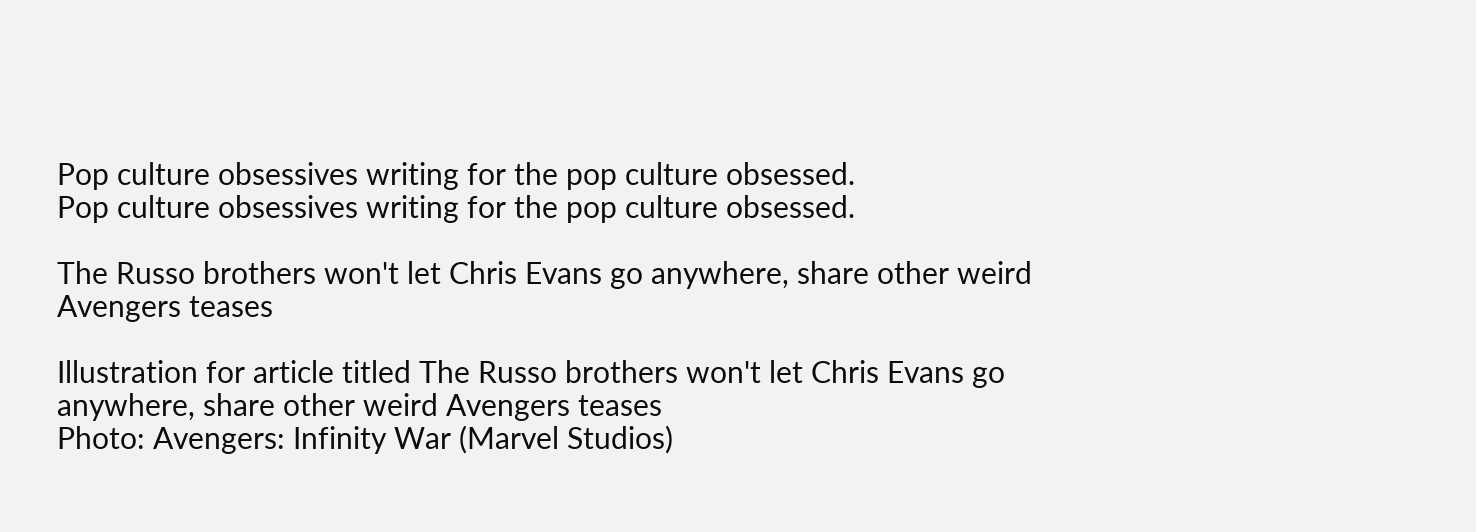Pop culture obsessives writing for the pop culture obsessed.
Pop culture obsessives writing for the pop culture obsessed.

The Russo brothers won't let Chris Evans go anywhere, share other weird Avengers teases

Illustration for article titled The Russo brothers won't let Chris Evans go anywhere, share other weird Avengers teases
Photo: Avengers: Infinity War (Marvel Studios)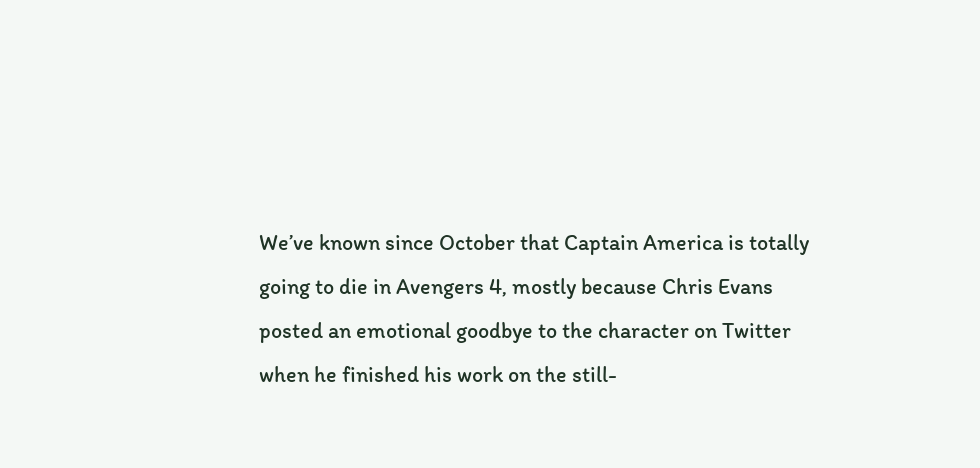We’ve known since October that Captain America is totally going to die in Avengers 4, mostly because Chris Evans posted an emotional goodbye to the character on Twitter when he finished his work on the still-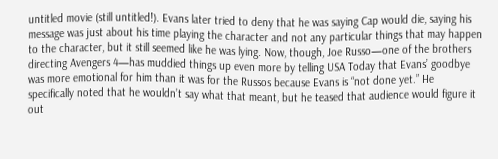untitled movie (still untitled!). Evans later tried to deny that he was saying Cap would die, saying his message was just about his time playing the character and not any particular things that may happen to the character, but it still seemed like he was lying. Now, though, Joe Russo—one of the brothers directing Avengers 4—has muddied things up even more by telling USA Today that Evans’ goodbye was more emotional for him than it was for the Russos because Evans is “not done yet.” He specifically noted that he wouldn’t say what that meant, but he teased that audience would figure it out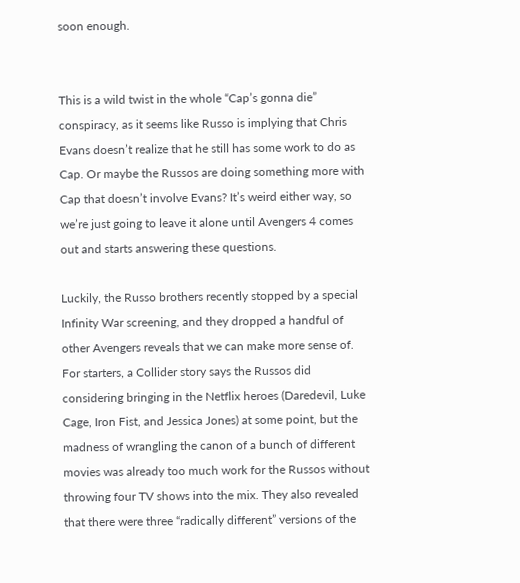soon enough.


This is a wild twist in the whole “Cap’s gonna die” conspiracy, as it seems like Russo is implying that Chris Evans doesn’t realize that he still has some work to do as Cap. Or maybe the Russos are doing something more with Cap that doesn’t involve Evans? It’s weird either way, so we’re just going to leave it alone until Avengers 4 comes out and starts answering these questions.

Luckily, the Russo brothers recently stopped by a special Infinity War screening, and they dropped a handful of other Avengers reveals that we can make more sense of. For starters, a Collider story says the Russos did considering bringing in the Netflix heroes (Daredevil, Luke Cage, Iron Fist, and Jessica Jones) at some point, but the madness of wrangling the canon of a bunch of different movies was already too much work for the Russos without throwing four TV shows into the mix. They also revealed that there were three “radically different” versions of the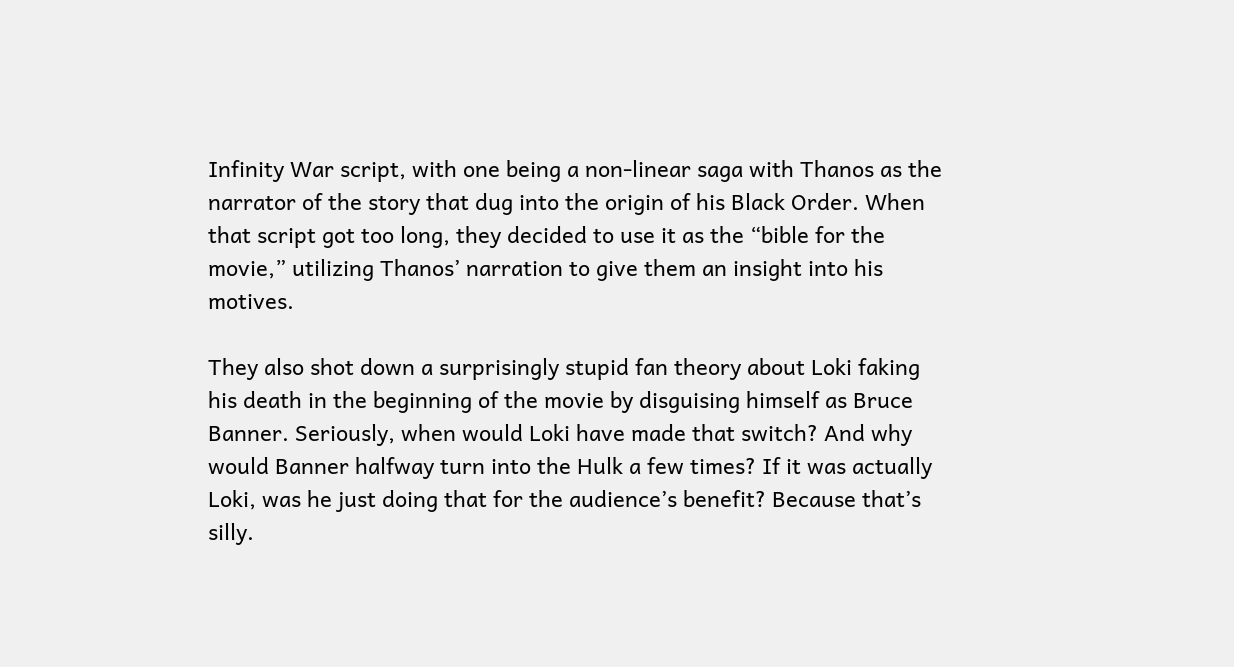Infinity War script, with one being a non-linear saga with Thanos as the narrator of the story that dug into the origin of his Black Order. When that script got too long, they decided to use it as the “bible for the movie,” utilizing Thanos’ narration to give them an insight into his motives.

They also shot down a surprisingly stupid fan theory about Loki faking his death in the beginning of the movie by disguising himself as Bruce Banner. Seriously, when would Loki have made that switch? And why would Banner halfway turn into the Hulk a few times? If it was actually Loki, was he just doing that for the audience’s benefit? Because that’s silly.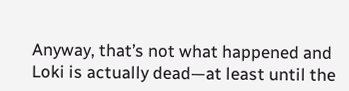Anyway, that’s not what happened and Loki is actually dead—at least until the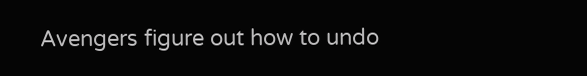Avengers figure out how to undo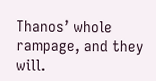Thanos’ whole rampage, and they will.